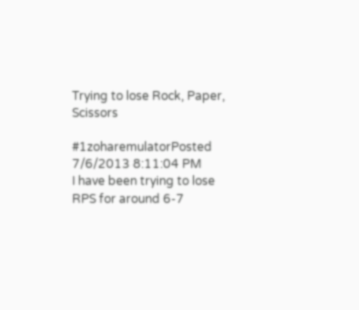Trying to lose Rock, Paper, Scissors

#1zoharemulatorPosted 7/6/2013 8:11:04 PM
I have been trying to lose RPS for around 6-7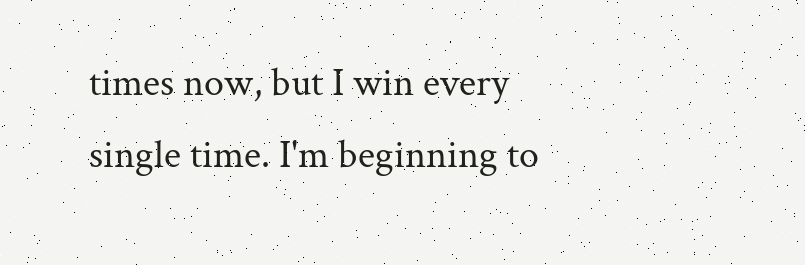times now, but I win every single time. I'm beginning to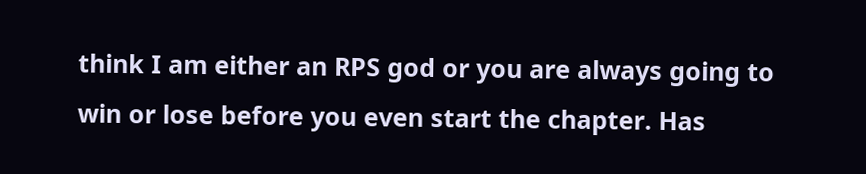think I am either an RPS god or you are always going to win or lose before you even start the chapter. Has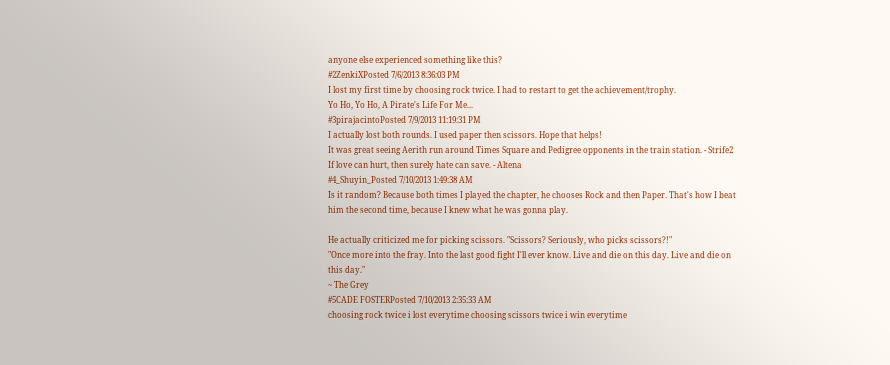anyone else experienced something like this?
#2ZenkiXPosted 7/6/2013 8:36:03 PM
I lost my first time by choosing rock twice. I had to restart to get the achievement/trophy.
Yo Ho, Yo Ho, A Pirate's Life For Me...
#3pirajacintoPosted 7/9/2013 11:19:31 PM
I actually lost both rounds. I used paper then scissors. Hope that helps!
It was great seeing Aerith run around Times Square and Pedigree opponents in the train station. - Strife2
If love can hurt, then surely hate can save. - Altena
#4_Shuyin_Posted 7/10/2013 1:49:38 AM
Is it random? Because both times I played the chapter, he chooses Rock and then Paper. That's how I beat him the second time, because I knew what he was gonna play.

He actually criticized me for picking scissors. "Scissors? Seriously, who picks scissors?!"
"Once more into the fray. Into the last good fight I'll ever know. Live and die on this day. Live and die on this day."
~ The Grey
#5CADE FOSTERPosted 7/10/2013 2:35:33 AM
choosing rock twice i lost everytime choosing scissors twice i win everytime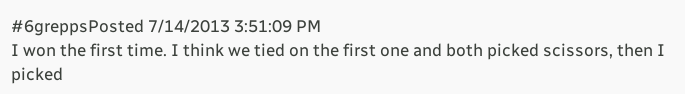#6greppsPosted 7/14/2013 3:51:09 PM
I won the first time. I think we tied on the first one and both picked scissors, then I picked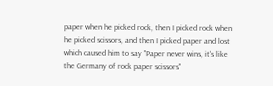paper when he picked rock, then I picked rock when he picked scissors, and then I picked paper and lost which caused him to say "Paper never wins, it's like the Germany of rock paper scissors"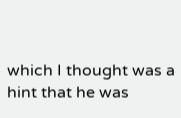which I thought was a hint that he was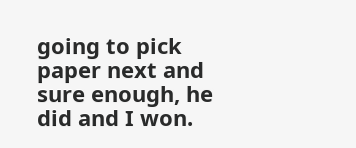going to pick paper next and sure enough, he did and I won.